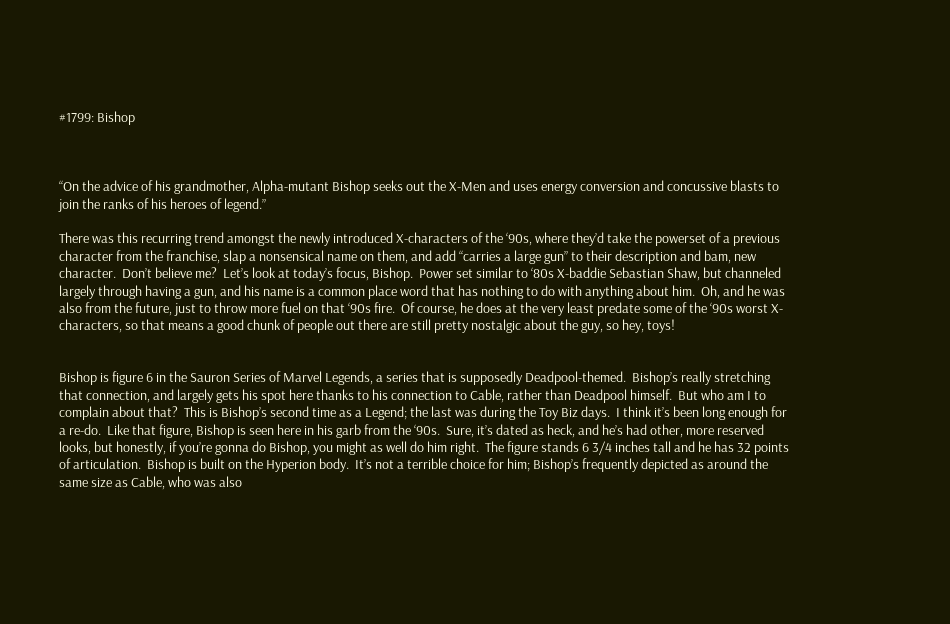#1799: Bishop



“On the advice of his grandmother, Alpha-mutant Bishop seeks out the X-Men and uses energy conversion and concussive blasts to join the ranks of his heroes of legend.”

There was this recurring trend amongst the newly introduced X-characters of the ‘90s, where they’d take the powerset of a previous character from the franchise, slap a nonsensical name on them, and add “carries a large gun” to their description and bam, new character.  Don’t believe me?  Let’s look at today’s focus, Bishop.  Power set similar to ‘80s X-baddie Sebastian Shaw, but channeled largely through having a gun, and his name is a common place word that has nothing to do with anything about him.  Oh, and he was also from the future, just to throw more fuel on that ‘90s fire.  Of course, he does at the very least predate some of the ‘90s worst X-characters, so that means a good chunk of people out there are still pretty nostalgic about the guy, so hey, toys!


Bishop is figure 6 in the Sauron Series of Marvel Legends, a series that is supposedly Deadpool-themed.  Bishop’s really stretching that connection, and largely gets his spot here thanks to his connection to Cable, rather than Deadpool himself.  But who am I to complain about that?  This is Bishop’s second time as a Legend; the last was during the Toy Biz days.  I think it’s been long enough for a re-do.  Like that figure, Bishop is seen here in his garb from the ‘90s.  Sure, it’s dated as heck, and he’s had other, more reserved looks, but honestly, if you’re gonna do Bishop, you might as well do him right.  The figure stands 6 3/4 inches tall and he has 32 points of articulation.  Bishop is built on the Hyperion body.  It’s not a terrible choice for him; Bishop’s frequently depicted as around the same size as Cable, who was also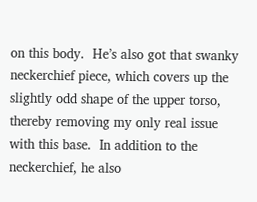on this body.  He’s also got that swanky neckerchief piece, which covers up the slightly odd shape of the upper torso, thereby removing my only real issue with this base.  In addition to the neckerchief, he also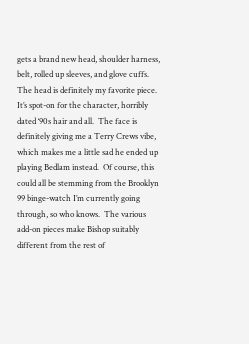gets a brand new head, shoulder harness, belt, rolled up sleeves, and glove cuffs.  The head is definitely my favorite piece.  It’s spot-on for the character, horribly dated ‘90s hair and all.  The face is definitely giving me a Terry Crews vibe, which makes me a little sad he ended up playing Bedlam instead.  Of course, this could all be stemming from the Brooklyn 99 binge-watch I’m currently going through, so who knows.  The various add-on pieces make Bishop suitably different from the rest of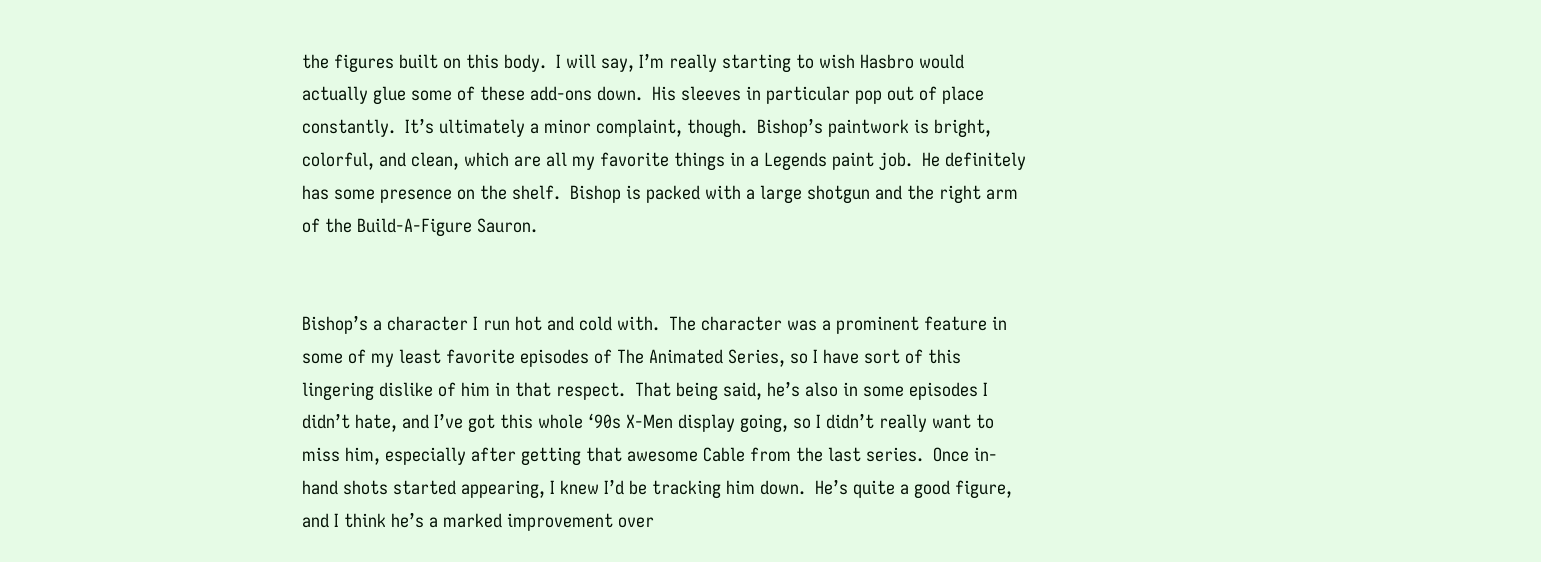the figures built on this body.  I will say, I’m really starting to wish Hasbro would actually glue some of these add-ons down.  His sleeves in particular pop out of place constantly.  It’s ultimately a minor complaint, though.  Bishop’s paintwork is bright, colorful, and clean, which are all my favorite things in a Legends paint job.  He definitely has some presence on the shelf.  Bishop is packed with a large shotgun and the right arm of the Build-A-Figure Sauron.


Bishop’s a character I run hot and cold with.  The character was a prominent feature in some of my least favorite episodes of The Animated Series, so I have sort of this lingering dislike of him in that respect.  That being said, he’s also in some episodes I didn’t hate, and I’ve got this whole ‘90s X-Men display going, so I didn’t really want to miss him, especially after getting that awesome Cable from the last series.  Once in-hand shots started appearing, I knew I’d be tracking him down.  He’s quite a good figure, and I think he’s a marked improvement over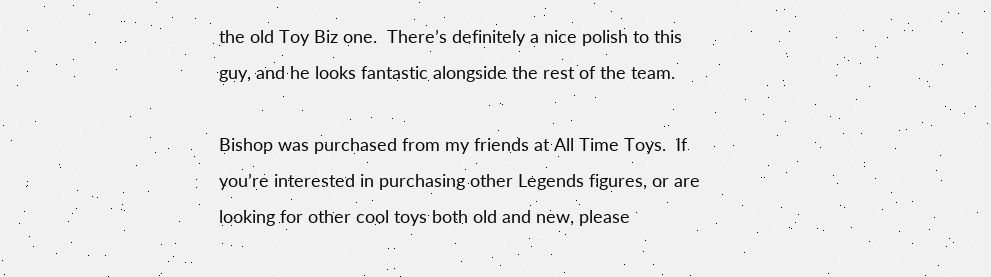the old Toy Biz one.  There’s definitely a nice polish to this guy, and he looks fantastic alongside the rest of the team.

Bishop was purchased from my friends at All Time Toys.  If you’re interested in purchasing other Legends figures, or are looking for other cool toys both old and new, please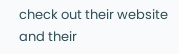check out their website and their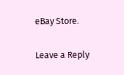eBay Store.

Leave a Reply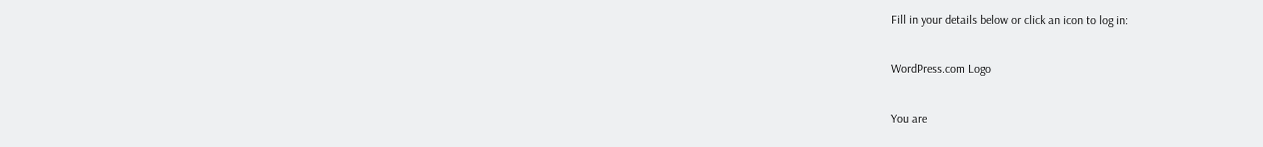Fill in your details below or click an icon to log in:

WordPress.com Logo

You are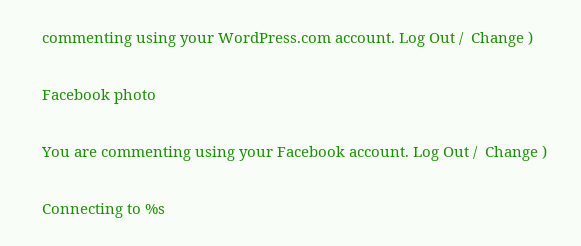commenting using your WordPress.com account. Log Out /  Change )

Facebook photo

You are commenting using your Facebook account. Log Out /  Change )

Connecting to %s